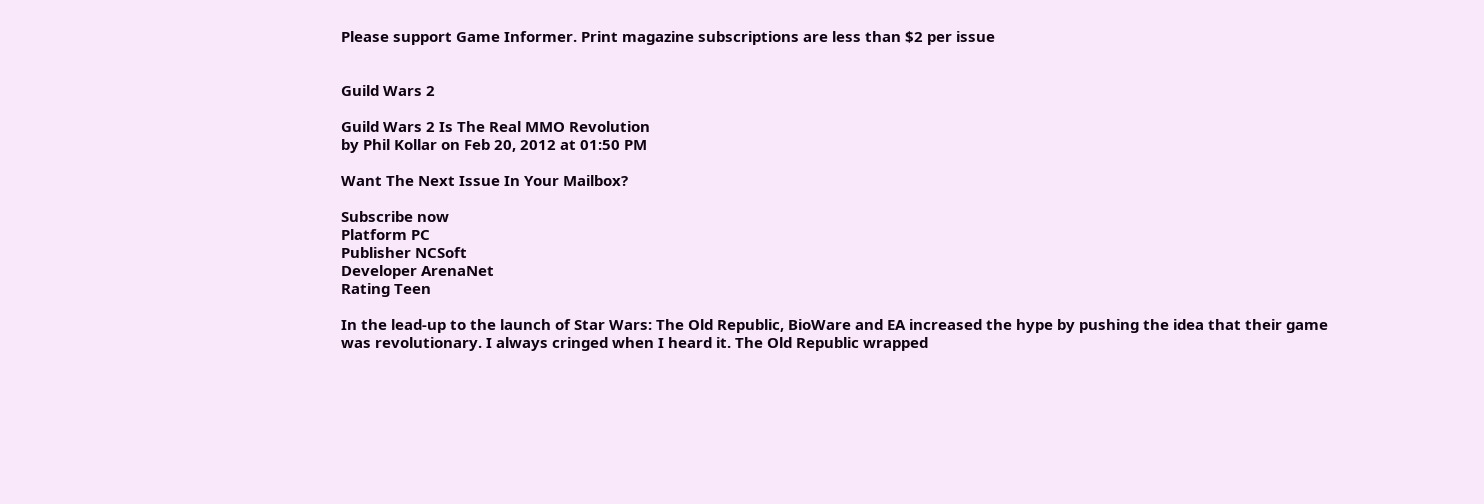Please support Game Informer. Print magazine subscriptions are less than $2 per issue


Guild Wars 2

Guild Wars 2 Is The Real MMO Revolution
by Phil Kollar on Feb 20, 2012 at 01:50 PM

Want The Next Issue In Your Mailbox?

Subscribe now
Platform PC
Publisher NCSoft
Developer ArenaNet
Rating Teen

In the lead-up to the launch of Star Wars: The Old Republic, BioWare and EA increased the hype by pushing the idea that their game was revolutionary. I always cringed when I heard it. The Old Republic wrapped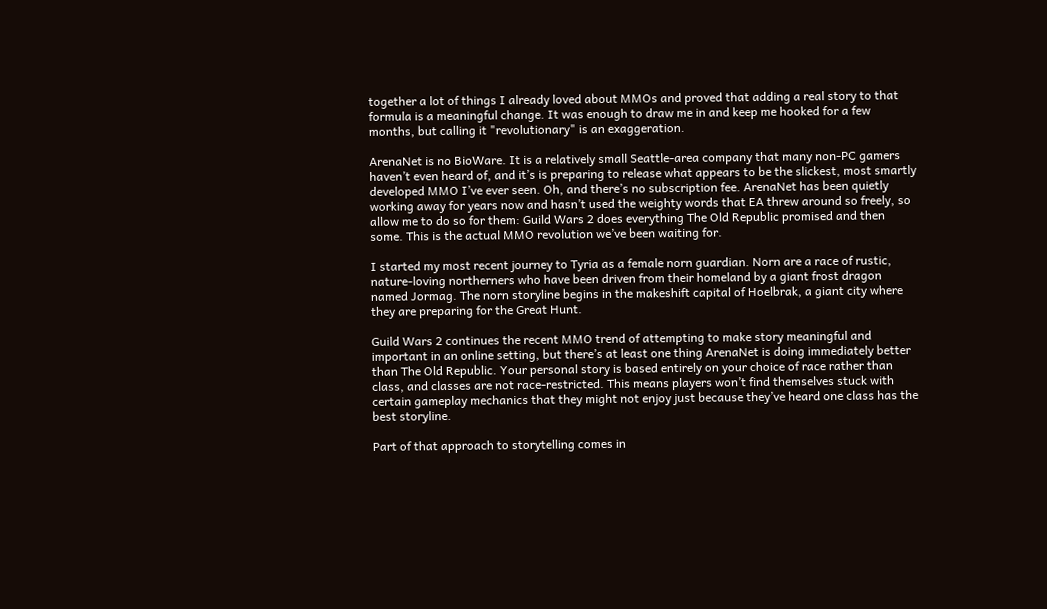together a lot of things I already loved about MMOs and proved that adding a real story to that formula is a meaningful change. It was enough to draw me in and keep me hooked for a few months, but calling it "revolutionary" is an exaggeration.

ArenaNet is no BioWare. It is a relatively small Seattle-area company that many non-PC gamers haven’t even heard of, and it’s is preparing to release what appears to be the slickest, most smartly developed MMO I’ve ever seen. Oh, and there’s no subscription fee. ArenaNet has been quietly working away for years now and hasn’t used the weighty words that EA threw around so freely, so allow me to do so for them: Guild Wars 2 does everything The Old Republic promised and then some. This is the actual MMO revolution we’ve been waiting for.

I started my most recent journey to Tyria as a female norn guardian. Norn are a race of rustic, nature-loving northerners who have been driven from their homeland by a giant frost dragon named Jormag. The norn storyline begins in the makeshift capital of Hoelbrak, a giant city where they are preparing for the Great Hunt.

Guild Wars 2 continues the recent MMO trend of attempting to make story meaningful and important in an online setting, but there’s at least one thing ArenaNet is doing immediately better than The Old Republic. Your personal story is based entirely on your choice of race rather than class, and classes are not race-restricted. This means players won’t find themselves stuck with certain gameplay mechanics that they might not enjoy just because they’ve heard one class has the best storyline.

Part of that approach to storytelling comes in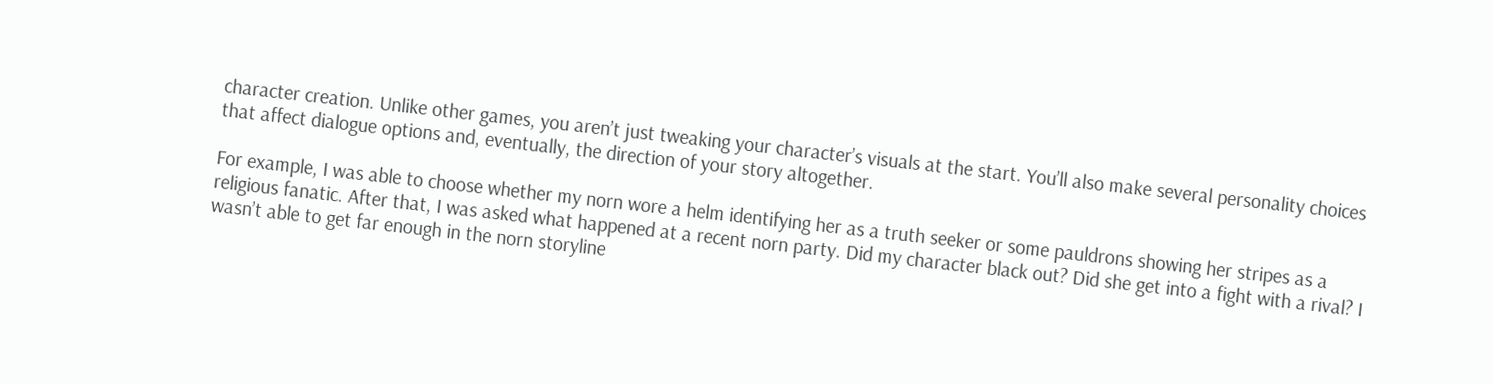character creation. Unlike other games, you aren’t just tweaking your character’s visuals at the start. You’ll also make several personality choices that affect dialogue options and, eventually, the direction of your story altogether.

For example, I was able to choose whether my norn wore a helm identifying her as a truth seeker or some pauldrons showing her stripes as a religious fanatic. After that, I was asked what happened at a recent norn party. Did my character black out? Did she get into a fight with a rival? I wasn’t able to get far enough in the norn storyline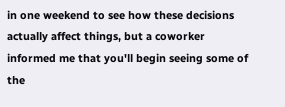in one weekend to see how these decisions actually affect things, but a coworker informed me that you'll begin seeing some of the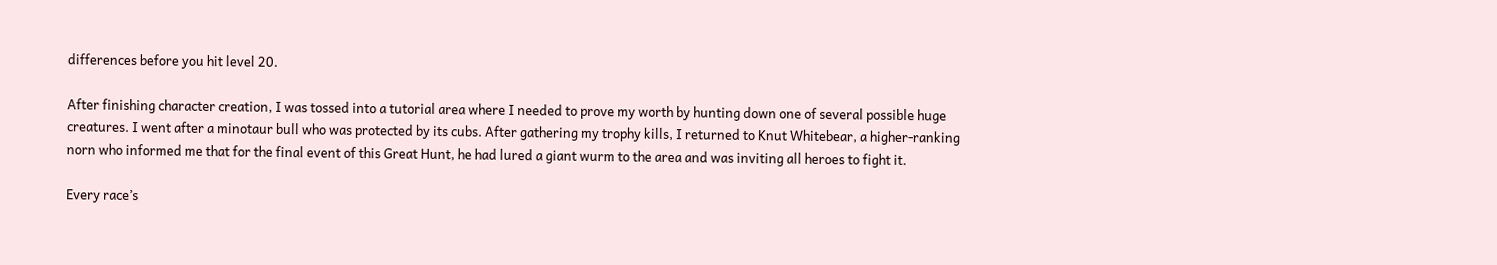differences before you hit level 20.

After finishing character creation, I was tossed into a tutorial area where I needed to prove my worth by hunting down one of several possible huge creatures. I went after a minotaur bull who was protected by its cubs. After gathering my trophy kills, I returned to Knut Whitebear, a higher-ranking norn who informed me that for the final event of this Great Hunt, he had lured a giant wurm to the area and was inviting all heroes to fight it.

Every race’s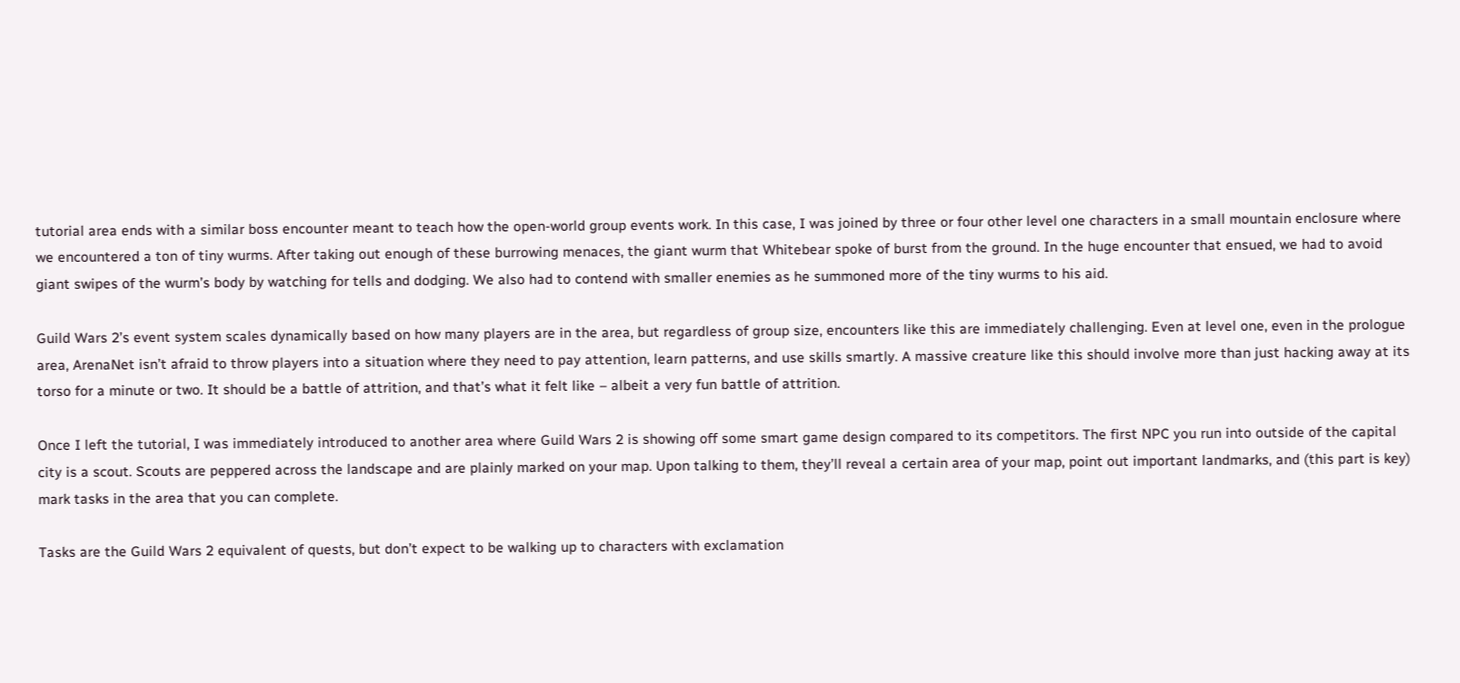tutorial area ends with a similar boss encounter meant to teach how the open-world group events work. In this case, I was joined by three or four other level one characters in a small mountain enclosure where we encountered a ton of tiny wurms. After taking out enough of these burrowing menaces, the giant wurm that Whitebear spoke of burst from the ground. In the huge encounter that ensued, we had to avoid giant swipes of the wurm’s body by watching for tells and dodging. We also had to contend with smaller enemies as he summoned more of the tiny wurms to his aid.

Guild Wars 2’s event system scales dynamically based on how many players are in the area, but regardless of group size, encounters like this are immediately challenging. Even at level one, even in the prologue area, ArenaNet isn’t afraid to throw players into a situation where they need to pay attention, learn patterns, and use skills smartly. A massive creature like this should involve more than just hacking away at its torso for a minute or two. It should be a battle of attrition, and that’s what it felt like – albeit a very fun battle of attrition.

Once I left the tutorial, I was immediately introduced to another area where Guild Wars 2 is showing off some smart game design compared to its competitors. The first NPC you run into outside of the capital city is a scout. Scouts are peppered across the landscape and are plainly marked on your map. Upon talking to them, they’ll reveal a certain area of your map, point out important landmarks, and (this part is key) mark tasks in the area that you can complete.

Tasks are the Guild Wars 2 equivalent of quests, but don’t expect to be walking up to characters with exclamation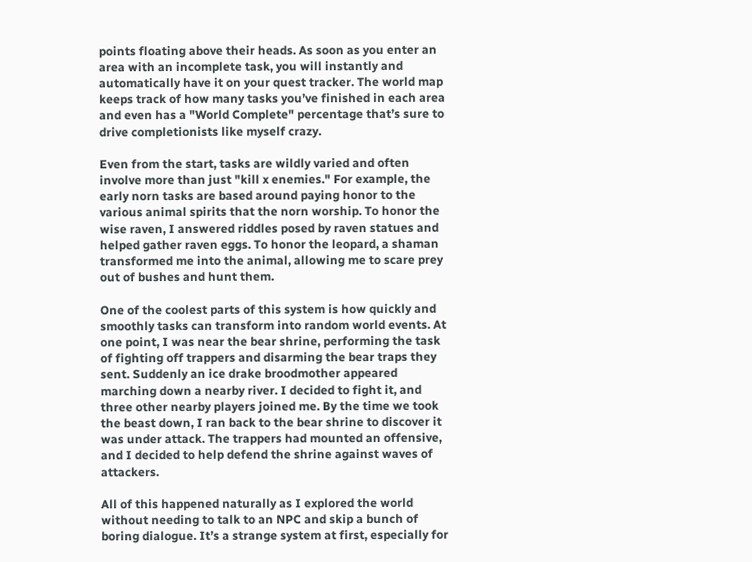points floating above their heads. As soon as you enter an area with an incomplete task, you will instantly and automatically have it on your quest tracker. The world map keeps track of how many tasks you’ve finished in each area and even has a "World Complete" percentage that’s sure to drive completionists like myself crazy.

Even from the start, tasks are wildly varied and often involve more than just "kill x enemies." For example, the early norn tasks are based around paying honor to the various animal spirits that the norn worship. To honor the wise raven, I answered riddles posed by raven statues and helped gather raven eggs. To honor the leopard, a shaman transformed me into the animal, allowing me to scare prey out of bushes and hunt them.

One of the coolest parts of this system is how quickly and smoothly tasks can transform into random world events. At one point, I was near the bear shrine, performing the task of fighting off trappers and disarming the bear traps they sent. Suddenly an ice drake broodmother appeared marching down a nearby river. I decided to fight it, and three other nearby players joined me. By the time we took the beast down, I ran back to the bear shrine to discover it was under attack. The trappers had mounted an offensive, and I decided to help defend the shrine against waves of attackers.

All of this happened naturally as I explored the world without needing to talk to an NPC and skip a bunch of boring dialogue. It’s a strange system at first, especially for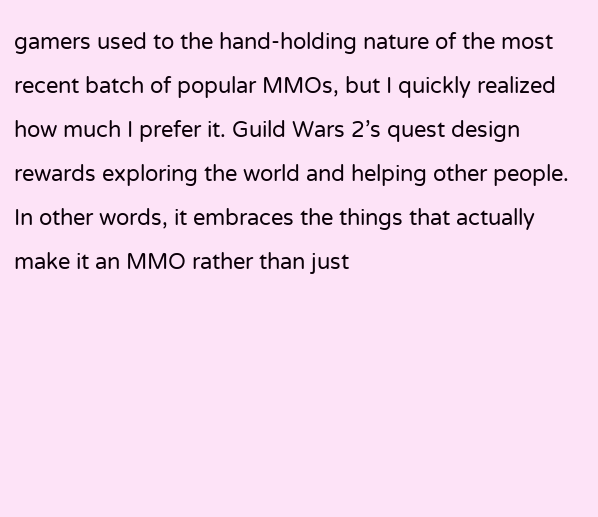gamers used to the hand-holding nature of the most recent batch of popular MMOs, but I quickly realized how much I prefer it. Guild Wars 2’s quest design rewards exploring the world and helping other people. In other words, it embraces the things that actually make it an MMO rather than just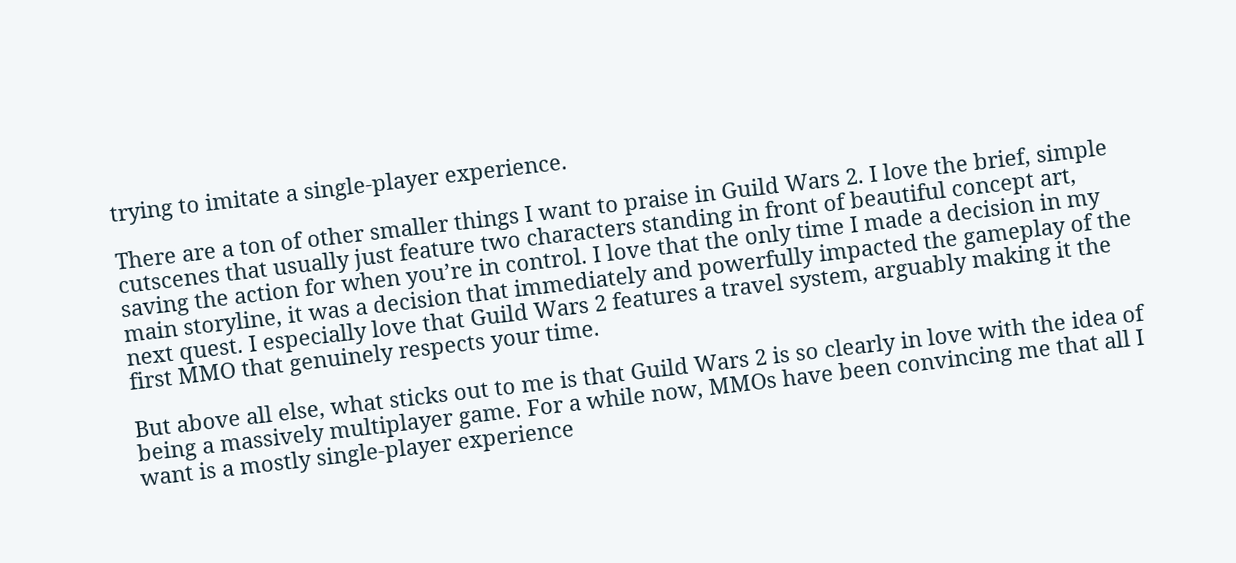trying to imitate a single-player experience.

There are a ton of other smaller things I want to praise in Guild Wars 2. I love the brief, simple cutscenes that usually just feature two characters standing in front of beautiful concept art, saving the action for when you’re in control. I love that the only time I made a decision in my main storyline, it was a decision that immediately and powerfully impacted the gameplay of the next quest. I especially love that Guild Wars 2 features a travel system, arguably making it the first MMO that genuinely respects your time.

But above all else, what sticks out to me is that Guild Wars 2 is so clearly in love with the idea of being a massively multiplayer game. For a while now, MMOs have been convincing me that all I want is a mostly single-player experience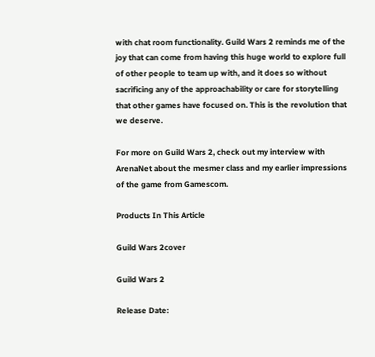with chat room functionality. Guild Wars 2 reminds me of the joy that can come from having this huge world to explore full of other people to team up with, and it does so without sacrificing any of the approachability or care for storytelling that other games have focused on. This is the revolution that we deserve.

For more on Guild Wars 2, check out my interview with ArenaNet about the mesmer class and my earlier impressions of the game from Gamescom.

Products In This Article

Guild Wars 2cover

Guild Wars 2

Release Date: